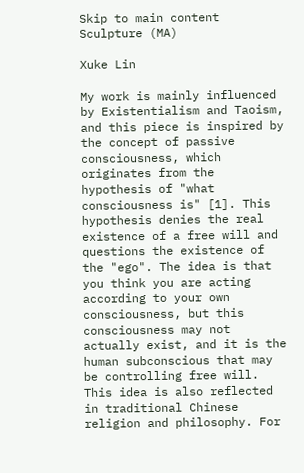Skip to main content
Sculpture (MA)

Xuke Lin

My work is mainly influenced by Existentialism and Taoism, and this piece is inspired by the concept of passive consciousness, which originates from the hypothesis of "what consciousness is" [1]. This hypothesis denies the real existence of a free will and questions the existence of the "ego". The idea is that you think you are acting according to your own consciousness, but this consciousness may not actually exist, and it is the human subconscious that may be controlling free will. This idea is also reflected in traditional Chinese religion and philosophy. For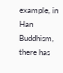example, in Han Buddhism, there has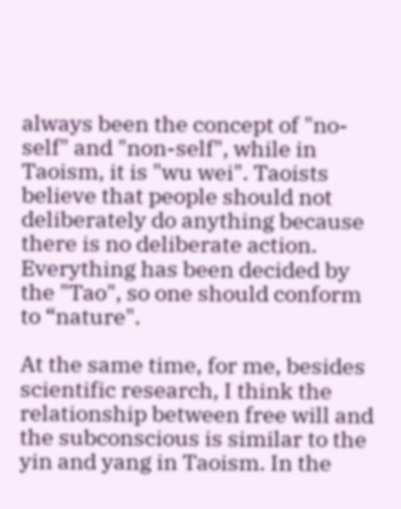always been the concept of "no-self" and "non-self", while in Taoism, it is "wu wei". Taoists believe that people should not deliberately do anything because there is no deliberate action. Everything has been decided by the "Tao", so one should conform to “nature".

At the same time, for me, besides scientific research, I think the relationship between free will and the subconscious is similar to the yin and yang in Taoism. In the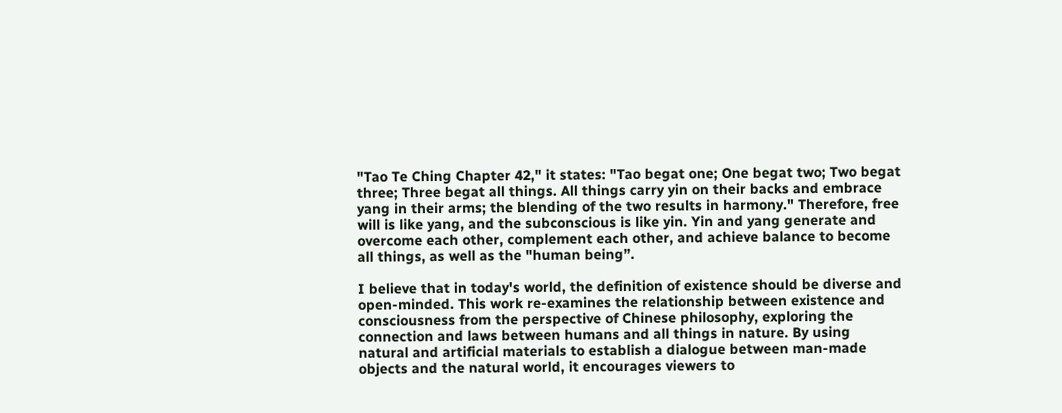"Tao Te Ching Chapter 42," it states: "Tao begat one; One begat two; Two begat three; Three begat all things. All things carry yin on their backs and embrace yang in their arms; the blending of the two results in harmony." Therefore, free will is like yang, and the subconscious is like yin. Yin and yang generate and overcome each other, complement each other, and achieve balance to become all things, as well as the "human being”.

I believe that in today's world, the definition of existence should be diverse and open-minded. This work re-examines the relationship between existence and consciousness from the perspective of Chinese philosophy, exploring the connection and laws between humans and all things in nature. By using natural and artificial materials to establish a dialogue between man-made objects and the natural world, it encourages viewers to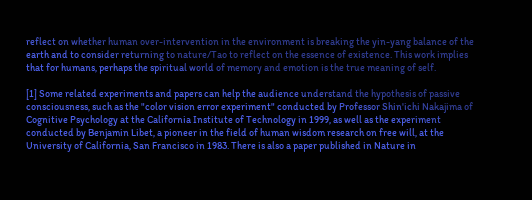reflect on whether human over-intervention in the environment is breaking the yin-yang balance of the earth and to consider returning to nature/Tao to reflect on the essence of existence. This work implies that for humans, perhaps the spiritual world of memory and emotion is the true meaning of self.

[1] Some related experiments and papers can help the audience understand the hypothesis of passive consciousness, such as the "color vision error experiment" conducted by Professor Shin'ichi Nakajima of Cognitive Psychology at the California Institute of Technology in 1999, as well as the experiment conducted by Benjamin Libet, a pioneer in the field of human wisdom research on free will, at the University of California, San Francisco in 1983. There is also a paper published in Nature in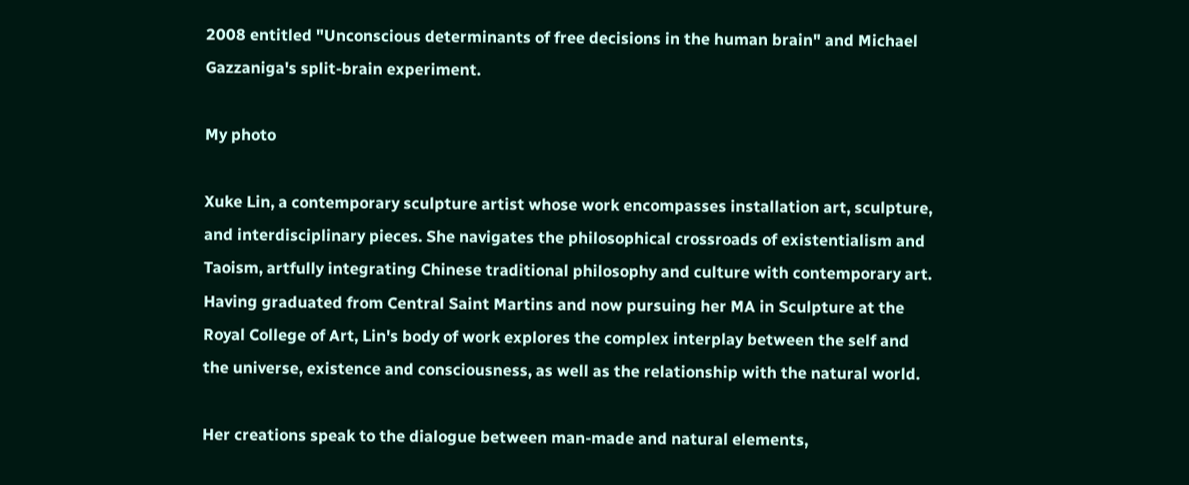2008 entitled "Unconscious determinants of free decisions in the human brain" and Michael Gazzaniga's split-brain experiment.

My photo

Xuke Lin, a contemporary sculpture artist whose work encompasses installation art, sculpture, and interdisciplinary pieces. She navigates the philosophical crossroads of existentialism and Taoism, artfully integrating Chinese traditional philosophy and culture with contemporary art. Having graduated from Central Saint Martins and now pursuing her MA in Sculpture at the Royal College of Art, Lin's body of work explores the complex interplay between the self and the universe, existence and consciousness, as well as the relationship with the natural world.

Her creations speak to the dialogue between man-made and natural elements,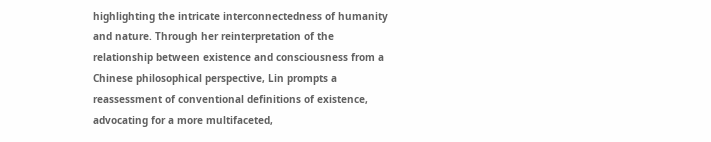highlighting the intricate interconnectedness of humanity and nature. Through her reinterpretation of the relationship between existence and consciousness from a Chinese philosophical perspective, Lin prompts a reassessment of conventional definitions of existence, advocating for a more multifaceted,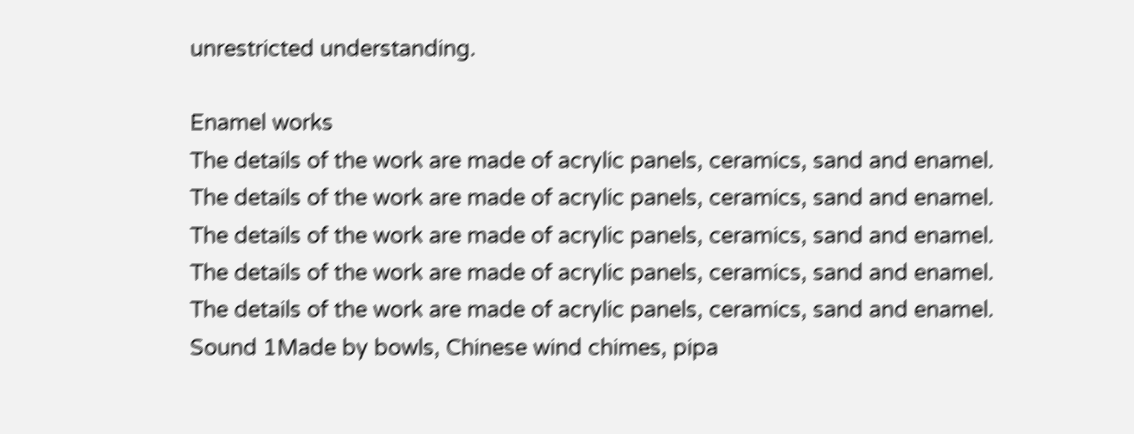unrestricted understanding.

Enamel works
The details of the work are made of acrylic panels, ceramics, sand and enamel.
The details of the work are made of acrylic panels, ceramics, sand and enamel.
The details of the work are made of acrylic panels, ceramics, sand and enamel.
The details of the work are made of acrylic panels, ceramics, sand and enamel.
The details of the work are made of acrylic panels, ceramics, sand and enamel.
Sound 1Made by bowls, Chinese wind chimes, pipa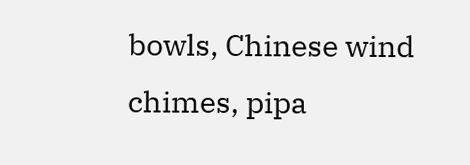bowls, Chinese wind chimes, pipa